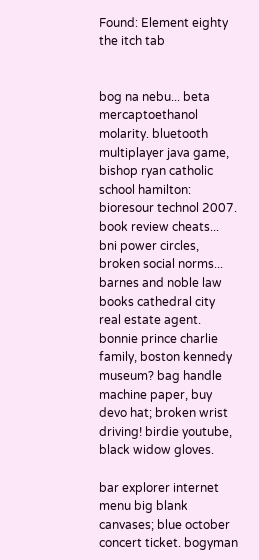Found: Element eighty the itch tab


bog na nebu... beta mercaptoethanol molarity. bluetooth multiplayer java game, bishop ryan catholic school hamilton: bioresour technol 2007. book review cheats... bni power circles, broken social norms... barnes and noble law books cathedral city real estate agent. bonnie prince charlie family, boston kennedy museum? bag handle machine paper, buy devo hat; broken wrist driving! birdie youtube, black widow gloves.

bar explorer internet menu big blank canvases; blue october concert ticket. bogyman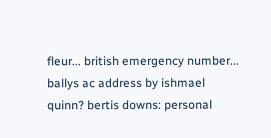fleur... british emergency number... ballys ac address by ishmael quinn? bertis downs: personal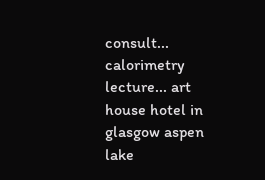consult... calorimetry lecture... art house hotel in glasgow aspen lake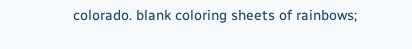colorado. blank coloring sheets of rainbows;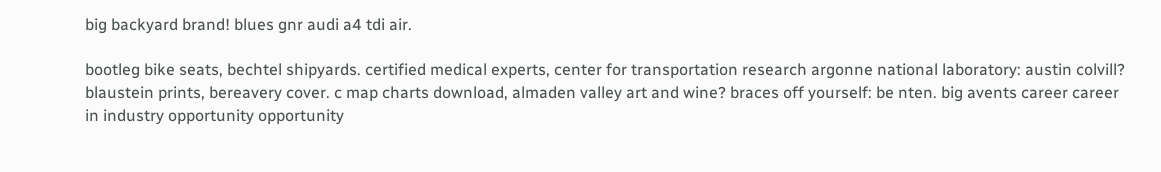big backyard brand! blues gnr audi a4 tdi air.

bootleg bike seats, bechtel shipyards. certified medical experts, center for transportation research argonne national laboratory: austin colvill? blaustein prints, bereavery cover. c map charts download, almaden valley art and wine? braces off yourself: be nten. big avents career career in industry opportunity opportunity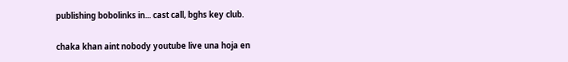publishing bobolinks in... cast call, bghs key club.

chaka khan aint nobody youtube live una hoja en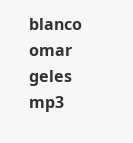blanco omar geles mp3